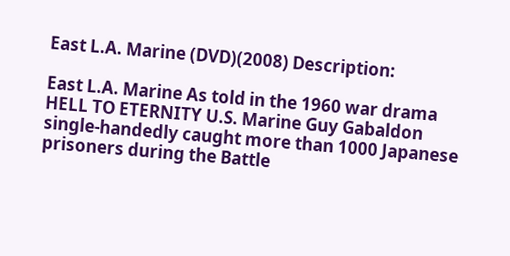East L.A. Marine (DVD)(2008) Description:

East L.A. Marine As told in the 1960 war drama HELL TO ETERNITY U.S. Marine Guy Gabaldon single-handedly caught more than 1000 Japanese prisoners during the Battle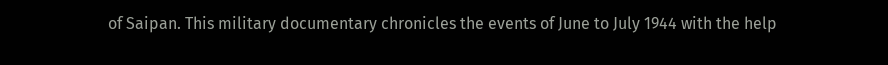of Saipan. This military documentary chronicles the events of June to July 1944 with the help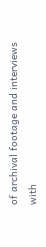of archival footage and interviews with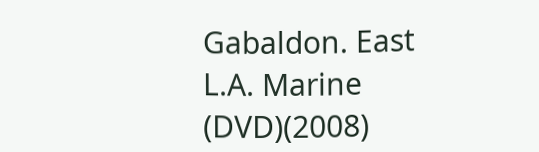Gabaldon. East L.A. Marine (DVD)(2008)